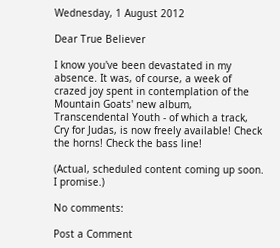Wednesday, 1 August 2012

Dear True Believer

I know you've been devastated in my absence. It was, of course, a week of crazed joy spent in contemplation of the Mountain Goats' new album, Transcendental Youth - of which a track, Cry for Judas, is now freely available! Check the horns! Check the bass line!

(Actual, scheduled content coming up soon. I promise.)

No comments:

Post a Comment